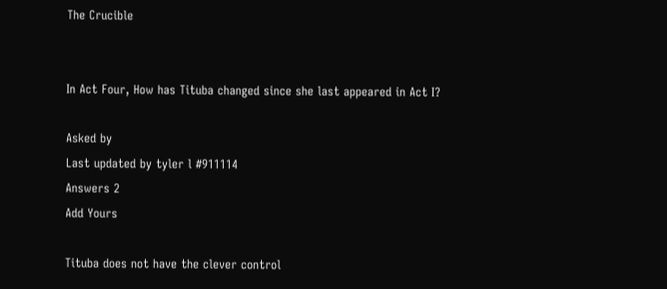The Crucible


In Act Four, How has Tituba changed since she last appeared in Act I?

Asked by
Last updated by tyler l #911114
Answers 2
Add Yours

Tituba does not have the clever control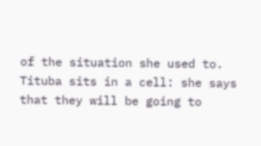of the situation she used to. Tituba sits in a cell: she says that they will be going to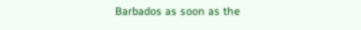Barbados as soon as the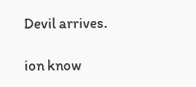Devil arrives.

ion know